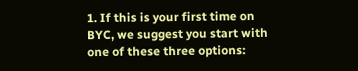1. If this is your first time on BYC, we suggest you start with one of these three options: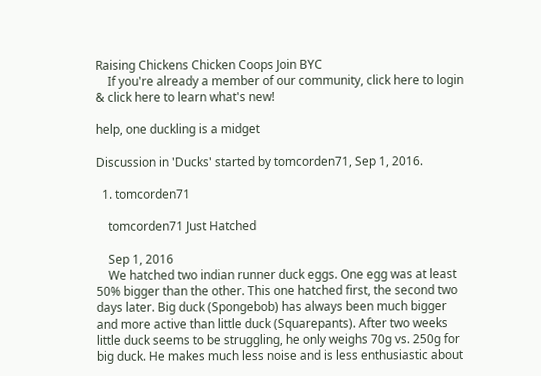Raising Chickens Chicken Coops Join BYC
    If you're already a member of our community, click here to login & click here to learn what's new!

help, one duckling is a midget

Discussion in 'Ducks' started by tomcorden71, Sep 1, 2016.

  1. tomcorden71

    tomcorden71 Just Hatched

    Sep 1, 2016
    We hatched two indian runner duck eggs. One egg was at least 50% bigger than the other. This one hatched first, the second two days later. Big duck (Spongebob) has always been much bigger and more active than little duck (Squarepants). After two weeks little duck seems to be struggling, he only weighs 70g vs. 250g for big duck. He makes much less noise and is less enthusiastic about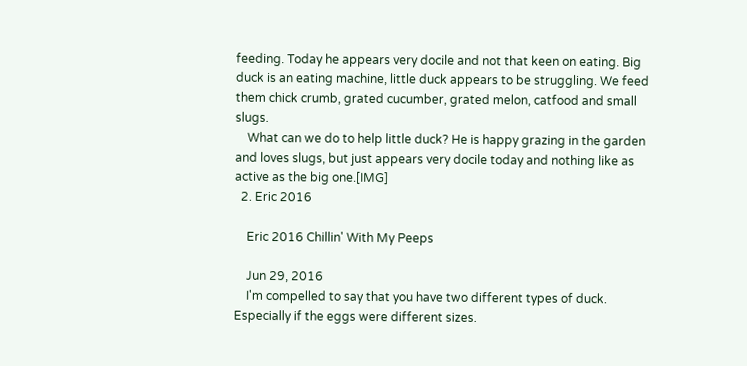feeding. Today he appears very docile and not that keen on eating. Big duck is an eating machine, little duck appears to be struggling. We feed them chick crumb, grated cucumber, grated melon, catfood and small slugs.
    What can we do to help little duck? He is happy grazing in the garden and loves slugs, but just appears very docile today and nothing like as active as the big one.[IMG]
  2. Eric 2016

    Eric 2016 Chillin' With My Peeps

    Jun 29, 2016
    I'm compelled to say that you have two different types of duck. Especially if the eggs were different sizes.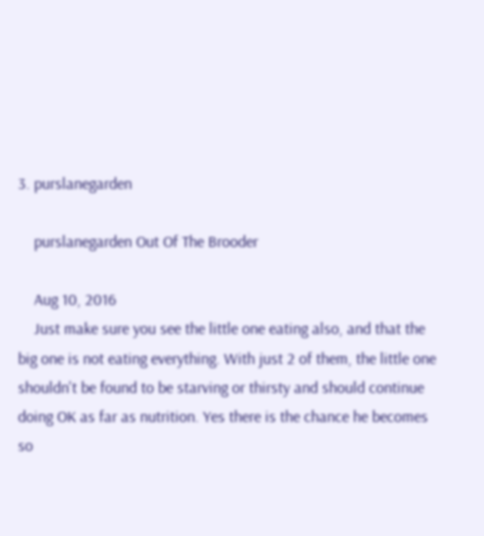3. purslanegarden

    purslanegarden Out Of The Brooder

    Aug 10, 2016
    Just make sure you see the little one eating also, and that the big one is not eating everything. With just 2 of them, the little one shouldn't be found to be starving or thirsty and should continue doing OK as far as nutrition. Yes there is the chance he becomes so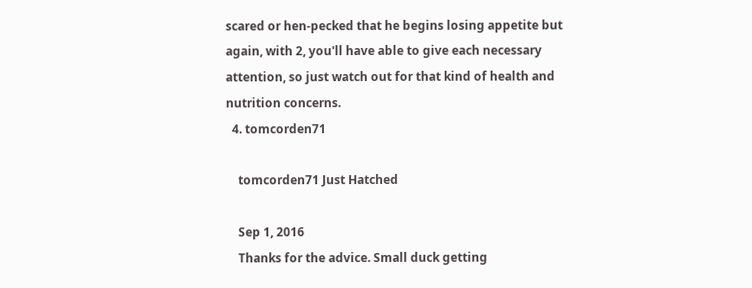scared or hen-pecked that he begins losing appetite but again, with 2, you'll have able to give each necessary attention, so just watch out for that kind of health and nutrition concerns.
  4. tomcorden71

    tomcorden71 Just Hatched

    Sep 1, 2016
    Thanks for the advice. Small duck getting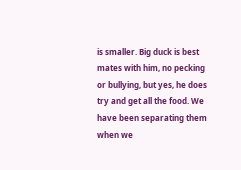is smaller. Big duck is best mates with him, no pecking or bullying, but yes, he does try and get all the food. We have been separating them when we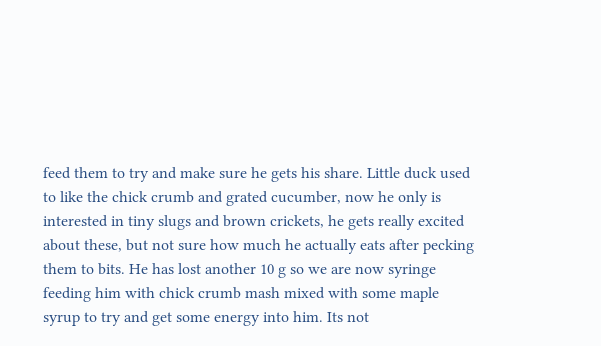feed them to try and make sure he gets his share. Little duck used to like the chick crumb and grated cucumber, now he only is interested in tiny slugs and brown crickets, he gets really excited about these, but not sure how much he actually eats after pecking them to bits. He has lost another 10 g so we are now syringe feeding him with chick crumb mash mixed with some maple syrup to try and get some energy into him. Its not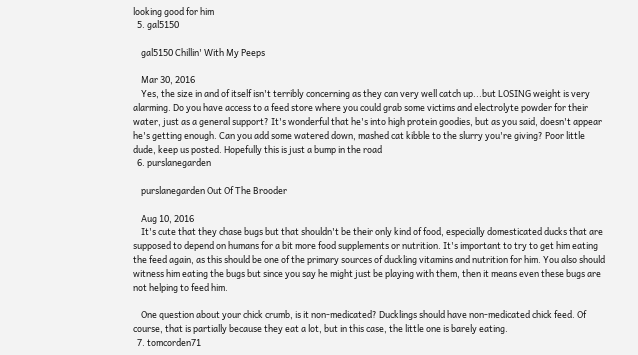looking good for him
  5. gal5150

    gal5150 Chillin' With My Peeps

    Mar 30, 2016
    Yes, the size in and of itself isn't terribly concerning as they can very well catch up...but LOSING weight is very alarming. Do you have access to a feed store where you could grab some victims and electrolyte powder for their water, just as a general support? It's wonderful that he's into high protein goodies, but as you said, doesn't appear he's getting enough. Can you add some watered down, mashed cat kibble to the slurry you're giving? Poor little dude, keep us posted. Hopefully this is just a bump in the road
  6. purslanegarden

    purslanegarden Out Of The Brooder

    Aug 10, 2016
    It's cute that they chase bugs but that shouldn't be their only kind of food, especially domesticated ducks that are supposed to depend on humans for a bit more food supplements or nutrition. It's important to try to get him eating the feed again, as this should be one of the primary sources of duckling vitamins and nutrition for him. You also should witness him eating the bugs but since you say he might just be playing with them, then it means even these bugs are not helping to feed him.

    One question about your chick crumb, is it non-medicated? Ducklings should have non-medicated chick feed. Of course, that is partially because they eat a lot, but in this case, the little one is barely eating.
  7. tomcorden71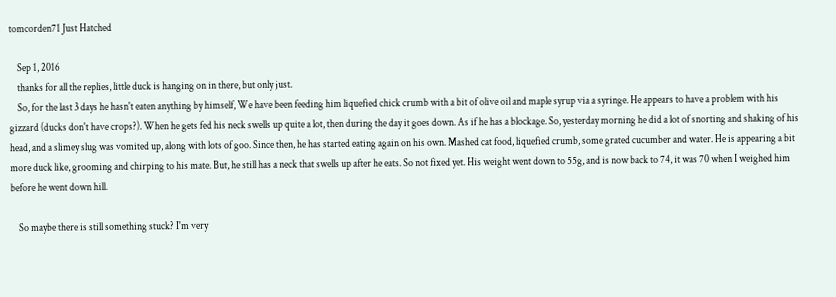tomcorden71 Just Hatched

    Sep 1, 2016
    thanks for all the replies, little duck is hanging on in there, but only just.
    So, for the last 3 days he hasn't eaten anything by himself, We have been feeding him liquefied chick crumb with a bit of olive oil and maple syrup via a syringe. He appears to have a problem with his gizzard (ducks don't have crops?). When he gets fed his neck swells up quite a lot, then during the day it goes down. As if he has a blockage. So, yesterday morning he did a lot of snorting and shaking of his head, and a slimey slug was vomited up, along with lots of goo. Since then, he has started eating again on his own. Mashed cat food, liquefied crumb, some grated cucumber and water. He is appearing a bit more duck like, grooming and chirping to his mate. But, he still has a neck that swells up after he eats. So not fixed yet. His weight went down to 55g, and is now back to 74, it was 70 when I weighed him before he went down hill.

    So maybe there is still something stuck? I'm very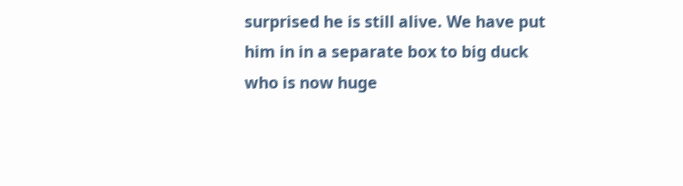surprised he is still alive. We have put him in in a separate box to big duck who is now huge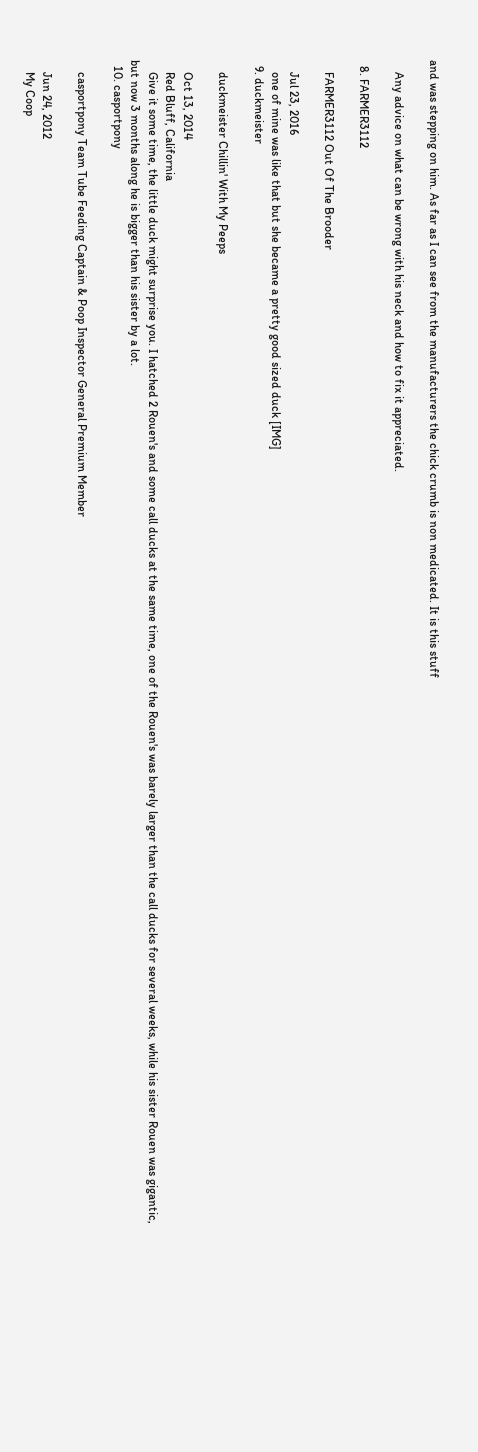and was stepping on him. As far as I can see from the manufacturers the chick crumb is non medicated. It is this stuff

    Any advice on what can be wrong with his neck and how to fix it appreciated.

  8. FARMER3112

    FARMER3112 Out Of The Brooder

    Jul 23, 2016
    one of mine was like that but she became a pretty good sized duck [IMG]
  9. duckmeister

    duckmeister Chillin' With My Peeps

    Oct 13, 2014
    Red Bluff, California
    Give it some time, the little duck might surprise you. I hatched 2 Rouen's and some call ducks at the same time, one of the Rouen's was barely larger than the call ducks for several weeks, while his sister Rouen was gigantic, but now 3 months along he is bigger than his sister by a lot.
  10. casportpony

    casportpony Team Tube Feeding Captain & Poop Inspector General Premium Member

    Jun 24, 2012
    My Coop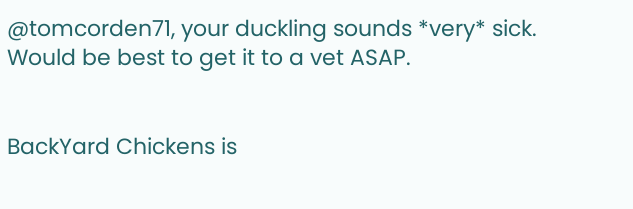@tomcorden71, your duckling sounds *very* sick. Would be best to get it to a vet ASAP.


BackYard Chickens is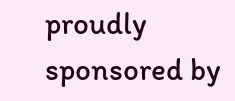proudly sponsored by